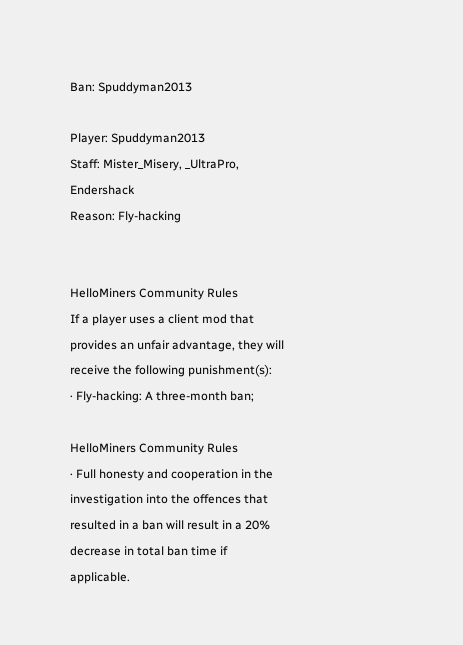Ban: Spuddyman2013

Player: Spuddyman2013
Staff: Mister_Misery, _UltraPro, Endershack
Reason: Fly-hacking


HelloMiners Community Rules
If a player uses a client mod that provides an unfair advantage, they will receive the following punishment(s):
· Fly-hacking: A three-month ban;

HelloMiners Community Rules
· Full honesty and cooperation in the investigation into the offences that resulted in a ban will result in a 20% decrease in total ban time if applicable.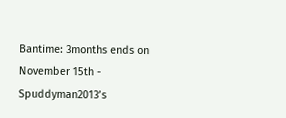Bantime: 3months ends on November 15th - Spuddyman2013’s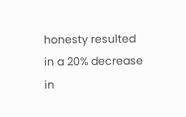honesty resulted in a 20% decrease in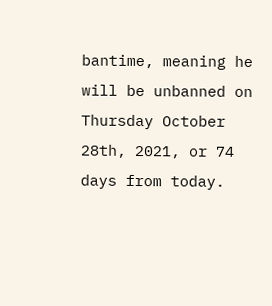bantime, meaning he will be unbanned on Thursday October 28th, 2021, or 74 days from today.